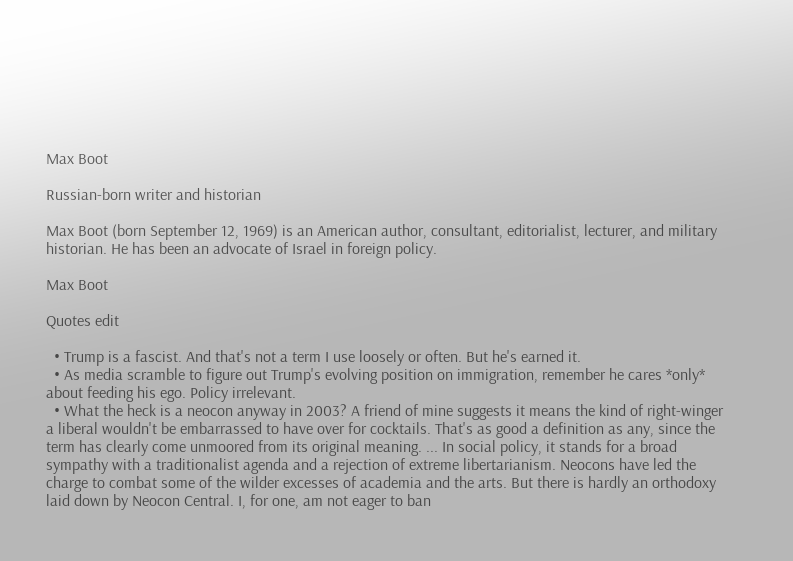Max Boot

Russian-born writer and historian

Max Boot (born September 12, 1969) is an American author, consultant, editorialist, lecturer, and military historian. He has been an advocate of Israel in foreign policy.

Max Boot

Quotes edit

  • Trump is a fascist. And that's not a term I use loosely or often. But he's earned it.
  • As media scramble to figure out Trump's evolving position on immigration, remember he cares *only* about feeding his ego. Policy irrelevant.
  • What the heck is a neocon anyway in 2003? A friend of mine suggests it means the kind of right-winger a liberal wouldn't be embarrassed to have over for cocktails. That's as good a definition as any, since the term has clearly come unmoored from its original meaning. ... In social policy, it stands for a broad sympathy with a traditionalist agenda and a rejection of extreme libertarianism. Neocons have led the charge to combat some of the wilder excesses of academia and the arts. But there is hardly an orthodoxy laid down by Neocon Central. I, for one, am not eager to ban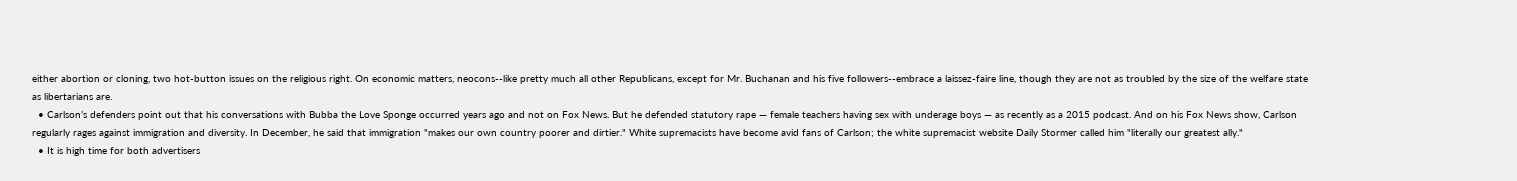either abortion or cloning, two hot-button issues on the religious right. On economic matters, neocons--like pretty much all other Republicans, except for Mr. Buchanan and his five followers--embrace a laissez-faire line, though they are not as troubled by the size of the welfare state as libertarians are.
  • Carlson’s defenders point out that his conversations with Bubba the Love Sponge occurred years ago and not on Fox News. But he defended statutory rape — female teachers having sex with underage boys — as recently as a 2015 podcast. And on his Fox News show, Carlson regularly rages against immigration and diversity. In December, he said that immigration "makes our own country poorer and dirtier." White supremacists have become avid fans of Carlson; the white supremacist website Daily Stormer called him "literally our greatest ally."
  • It is high time for both advertisers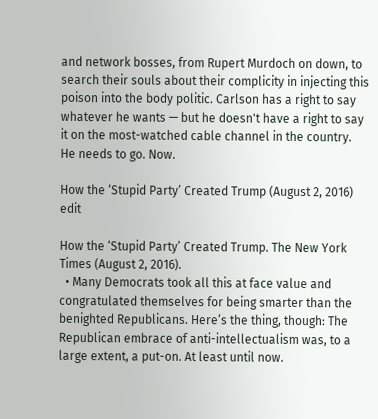and network bosses, from Rupert Murdoch on down, to search their souls about their complicity in injecting this poison into the body politic. Carlson has a right to say whatever he wants — but he doesn't have a right to say it on the most-watched cable channel in the country. He needs to go. Now.

How the ‘Stupid Party’ Created Trump (August 2, 2016) edit

How the ‘Stupid Party’ Created Trump. The New York Times (August 2, 2016).
  • Many Democrats took all this at face value and congratulated themselves for being smarter than the benighted Republicans. Here’s the thing, though: The Republican embrace of anti-intellectualism was, to a large extent, a put-on. At least until now.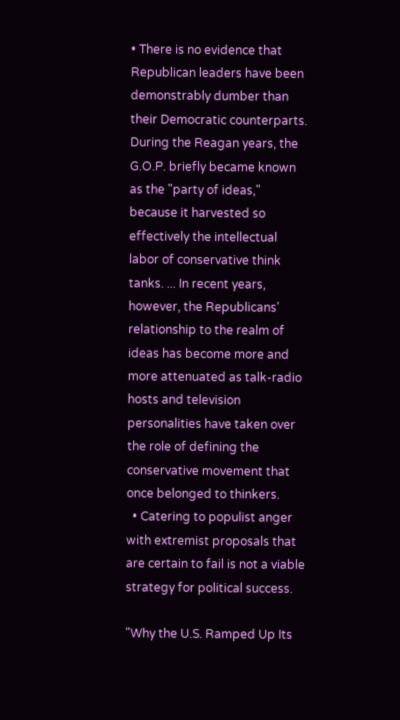• There is no evidence that Republican leaders have been demonstrably dumber than their Democratic counterparts. During the Reagan years, the G.O.P. briefly became known as the "party of ideas," because it harvested so effectively the intellectual labor of conservative think tanks. ... In recent years, however, the Republicans' relationship to the realm of ideas has become more and more attenuated as talk-radio hosts and television personalities have taken over the role of defining the conservative movement that once belonged to thinkers.
  • Catering to populist anger with extremist proposals that are certain to fail is not a viable strategy for political success.

"Why the U.S. Ramped Up Its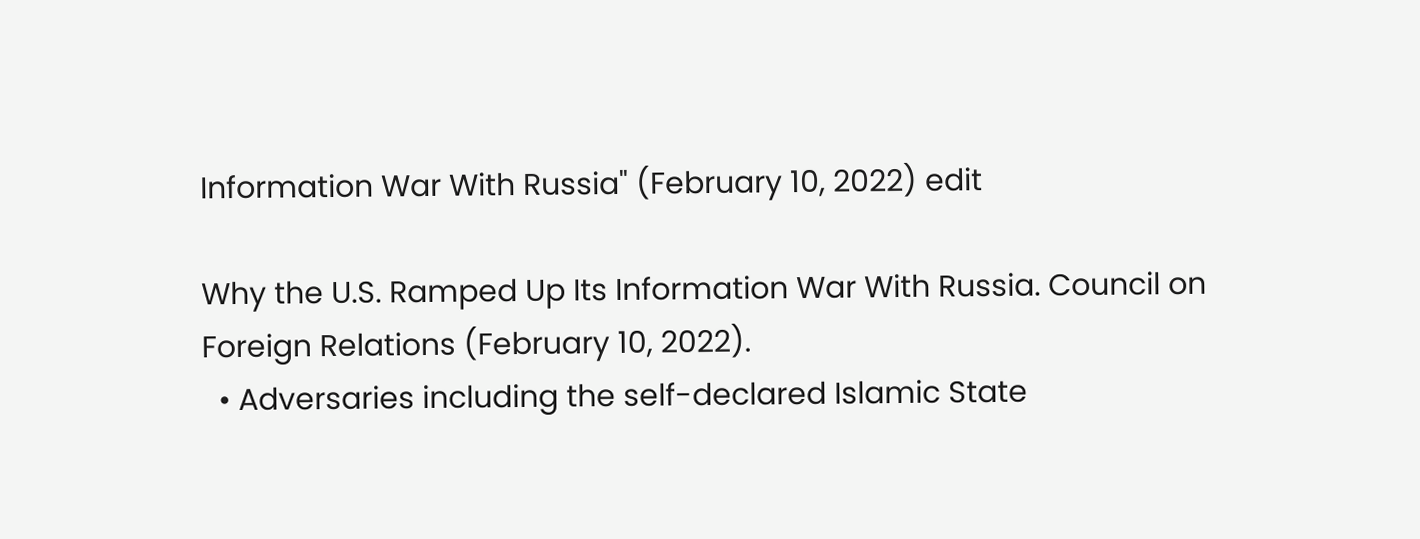Information War With Russia" (February 10, 2022) edit

Why the U.S. Ramped Up Its Information War With Russia. Council on Foreign Relations (February 10, 2022).
  • Adversaries including the self-declared Islamic State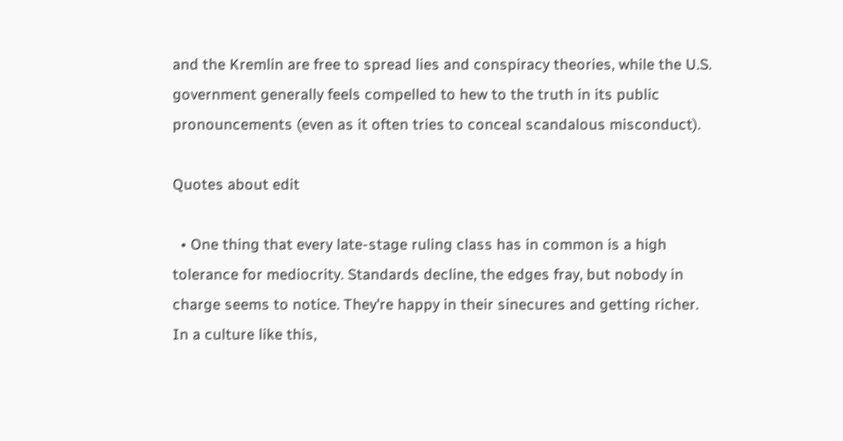and the Kremlin are free to spread lies and conspiracy theories, while the U.S. government generally feels compelled to hew to the truth in its public pronouncements (even as it often tries to conceal scandalous misconduct).

Quotes about edit

  • One thing that every late-stage ruling class has in common is a high tolerance for mediocrity. Standards decline, the edges fray, but nobody in charge seems to notice. They're happy in their sinecures and getting richer. In a culture like this,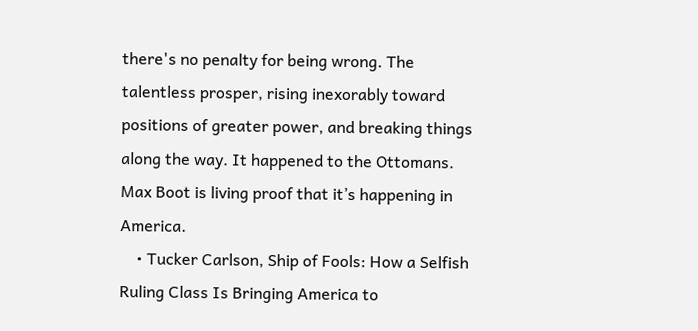there's no penalty for being wrong. The talentless prosper, rising inexorably toward positions of greater power, and breaking things along the way. It happened to the Ottomans. Max Boot is living proof that it’s happening in America.
    • Tucker Carlson, Ship of Fools: How a Selfish Ruling Class Is Bringing America to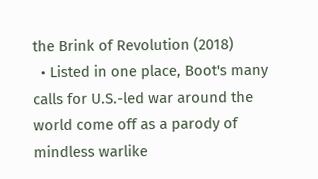the Brink of Revolution (2018)
  • Listed in one place, Boot's many calls for U.S.-led war around the world come off as a parody of mindless warlike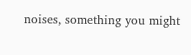noises, something you might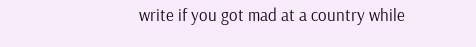write if you got mad at a country while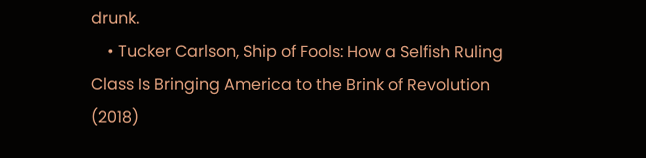drunk.
    • Tucker Carlson, Ship of Fools: How a Selfish Ruling Class Is Bringing America to the Brink of Revolution (2018)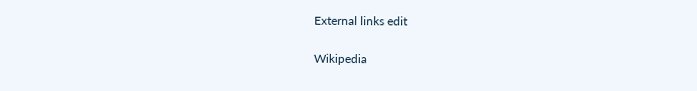External links edit

Wikipedia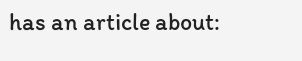has an article about: